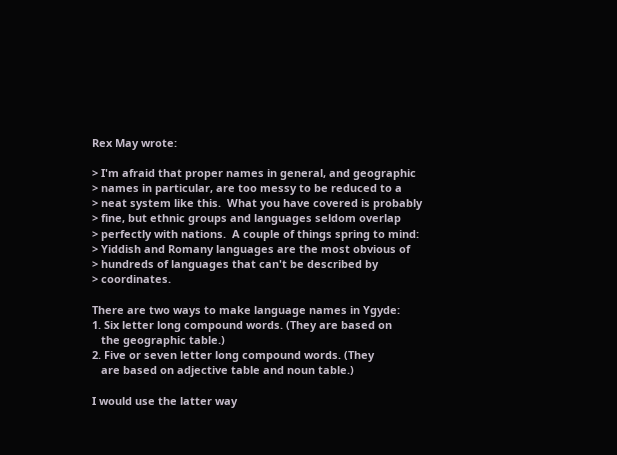Rex May wrote:

> I'm afraid that proper names in general, and geographic
> names in particular, are too messy to be reduced to a
> neat system like this.  What you have covered is probably
> fine, but ethnic groups and languages seldom overlap
> perfectly with nations.  A couple of things spring to mind:
> Yiddish and Romany languages are the most obvious of
> hundreds of languages that can't be described by
> coordinates.

There are two ways to make language names in Ygyde:
1. Six letter long compound words. (They are based on
   the geographic table.)
2. Five or seven letter long compound words. (They
   are based on adjective table and noun table.)

I would use the latter way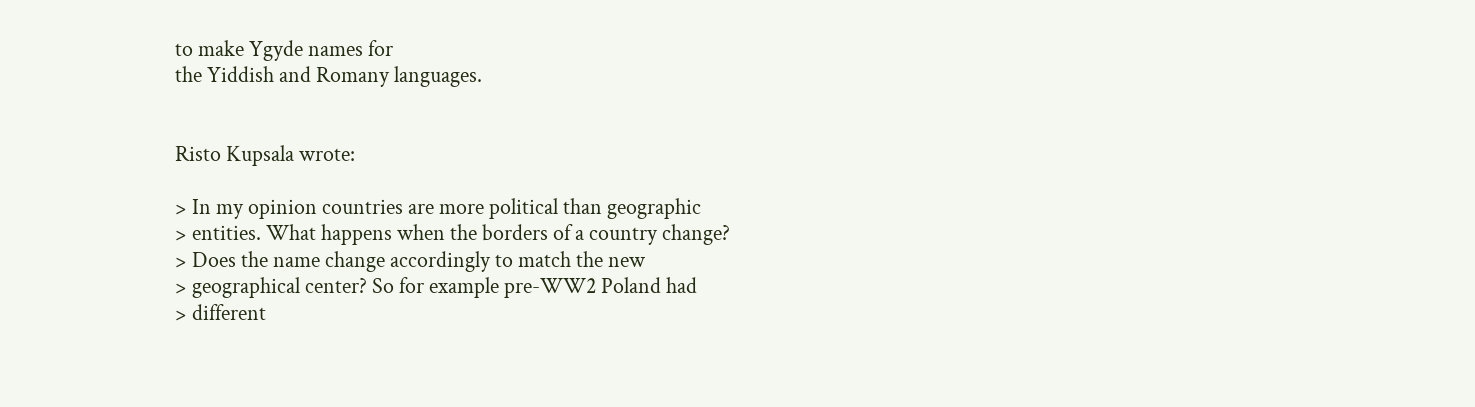to make Ygyde names for
the Yiddish and Romany languages.


Risto Kupsala wrote:

> In my opinion countries are more political than geographic
> entities. What happens when the borders of a country change?
> Does the name change accordingly to match the new
> geographical center? So for example pre-WW2 Poland had
> different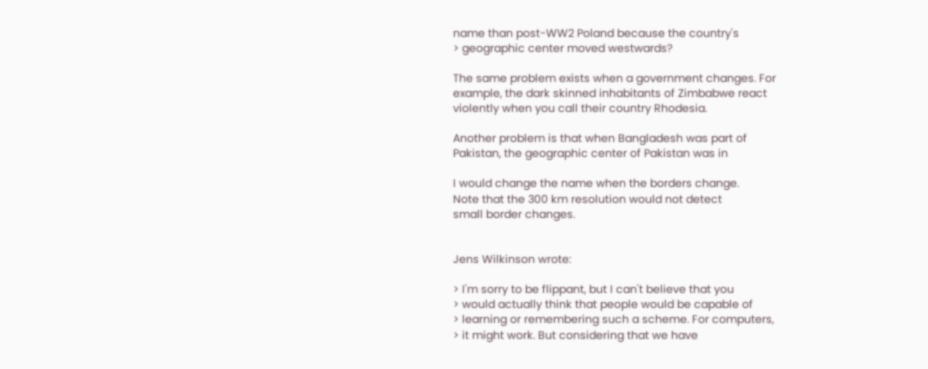name than post-WW2 Poland because the country's
> geographic center moved westwards?

The same problem exists when a government changes. For
example, the dark skinned inhabitants of Zimbabwe react
violently when you call their country Rhodesia.

Another problem is that when Bangladesh was part of
Pakistan, the geographic center of Pakistan was in

I would change the name when the borders change.
Note that the 300 km resolution would not detect
small border changes.


Jens Wilkinson wrote:

> I'm sorry to be flippant, but I can't believe that you
> would actually think that people would be capable of
> learning or remembering such a scheme. For computers,
> it might work. But considering that we have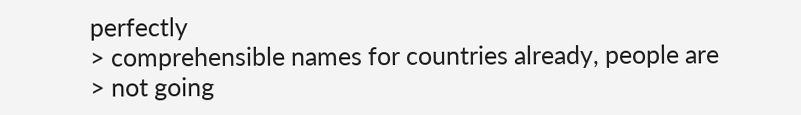perfectly
> comprehensible names for countries already, people are
> not going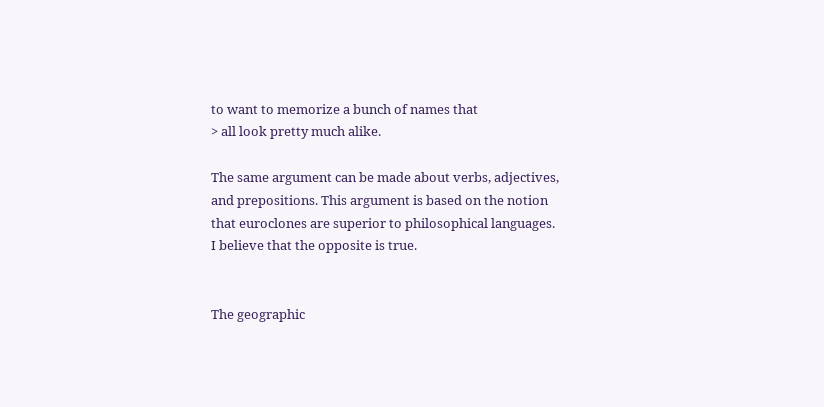to want to memorize a bunch of names that
> all look pretty much alike.

The same argument can be made about verbs, adjectives,
and prepositions. This argument is based on the notion
that euroclones are superior to philosophical languages.
I believe that the opposite is true.


The geographic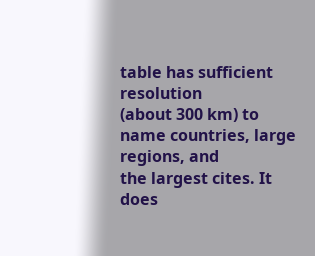table has sufficient resolution
(about 300 km) to name countries, large regions, and
the largest cites. It does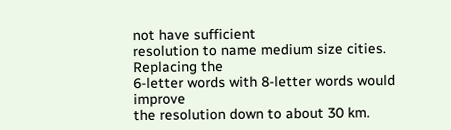not have sufficient
resolution to name medium size cities. Replacing the
6-letter words with 8-letter words would improve
the resolution down to about 30 km.